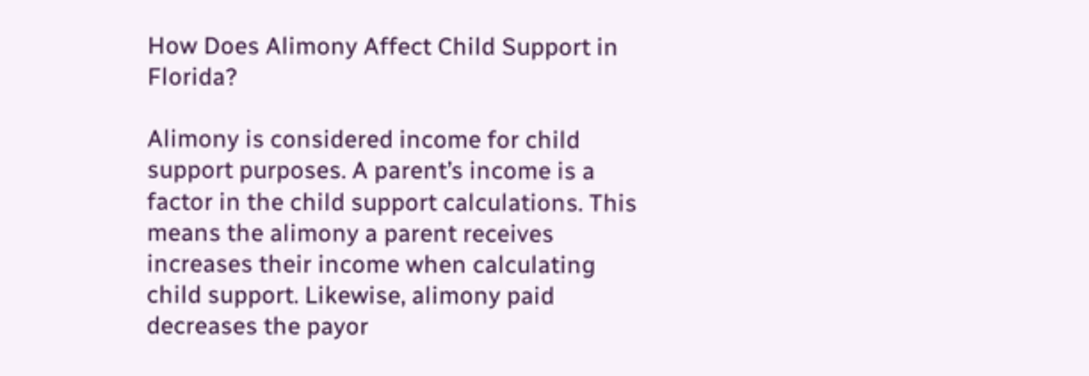How Does Alimony Affect Child Support in Florida?

Alimony is considered income for child support purposes. A parent’s income is a factor in the child support calculations. This means the alimony a parent receives increases their income when calculating child support. Likewise, alimony paid decreases the payor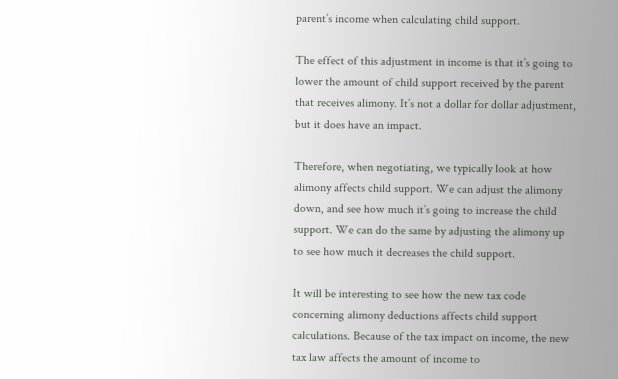parent’s income when calculating child support.

The effect of this adjustment in income is that it’s going to lower the amount of child support received by the parent that receives alimony. It’s not a dollar for dollar adjustment, but it does have an impact.

Therefore, when negotiating, we typically look at how alimony affects child support. We can adjust the alimony down, and see how much it’s going to increase the child support. We can do the same by adjusting the alimony up to see how much it decreases the child support.

It will be interesting to see how the new tax code concerning alimony deductions affects child support calculations. Because of the tax impact on income, the new tax law affects the amount of income to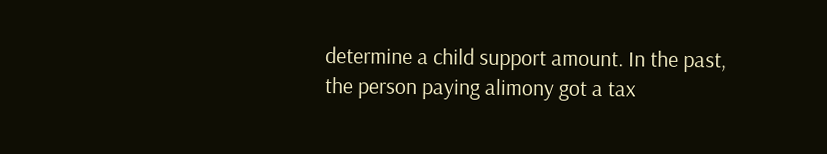determine a child support amount. In the past, the person paying alimony got a tax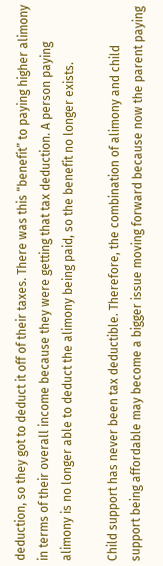deduction, so they got to deduct it off of their taxes. There was this “benefit” to paying higher alimony in terms of their overall income because they were getting that tax deduction. A person paying alimony is no longer able to deduct the alimony being paid, so the benefit no longer exists.

Child support has never been tax deductible. Therefore, the combination of alimony and child support being affordable may become a bigger issue moving forward because now the parent paying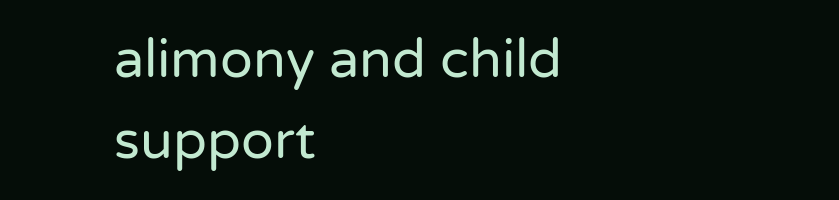alimony and child support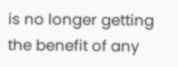is no longer getting the benefit of any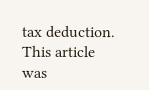tax deduction.
This article was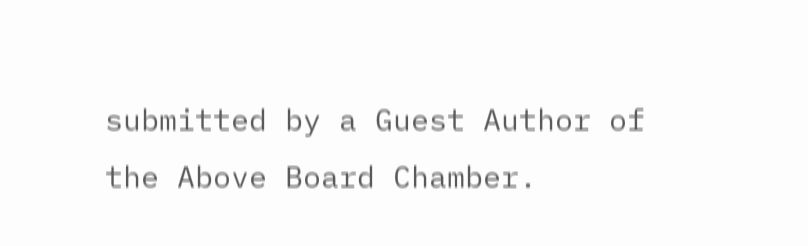submitted by a Guest Author of the Above Board Chamber.